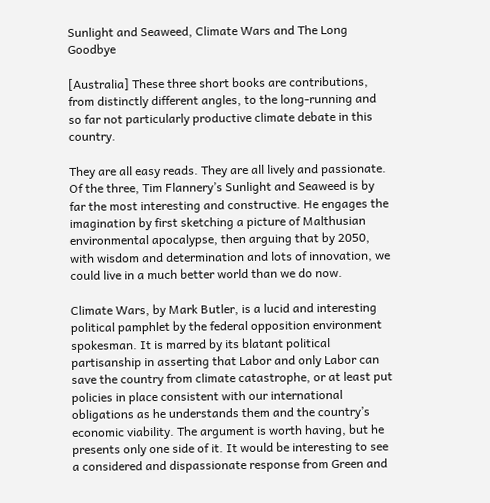Sunlight and Seaweed, Climate Wars and The Long Goodbye

[Australia] These three short books are contributions, from distinctly different angles, to the long-running and so far not particularly productive climate debate in this country.

They are all easy reads. They are all lively and passionate. Of the three, Tim Flannery’s Sunlight and Seaweed is by far the most interesting and constructive. He engages the imagination by first sketching a picture of Malthusian environmental apocalypse, then arguing that by 2050, with wisdom and determination and lots of innovation, we could live in a much better world than we do now.

Climate Wars, by Mark Butler, is a lucid and interesting political pamphlet by the federal opposition environment spokesman. It is marred by its blatant political partisanship in asserting that Labor and only Labor can save the country from climate catastrophe, or at least put policies in place consistent with our international obligations as he understands them and the country’s economic viability. The argument is worth having, but he presents only one side of it. It would be interesting to see a considered and dispassionate response from Green and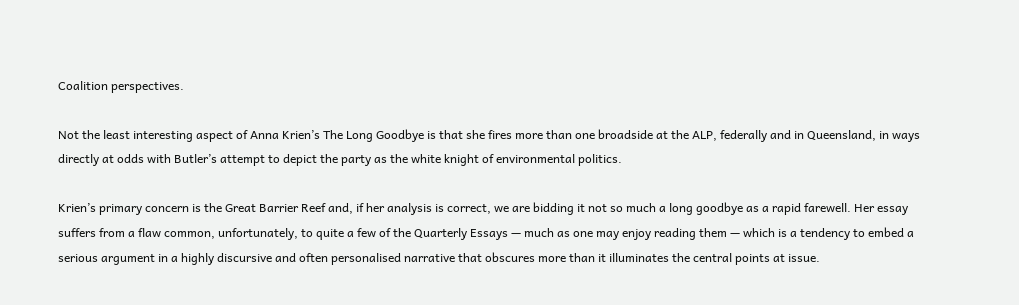Coalition perspectives.

Not the least interesting aspect of Anna Krien’s The Long Goodbye is that she fires more than one broadside at the ALP, federally and in Queensland, in ways directly at odds with Butler’s attempt to depict the party as the white knight of environmental politics.

Krien’s primary concern is the Great Barrier Reef and, if her analysis is correct, we are bidding it not so much a long goodbye as a rapid farewell. Her essay suffers from a flaw common, unfortunately, to quite a few of the Quarterly Essays — much as one may enjoy reading them — which is a tendency to embed a serious argument in a highly discursive and often personalised narrative that obscures more than it illuminates the central points at issue.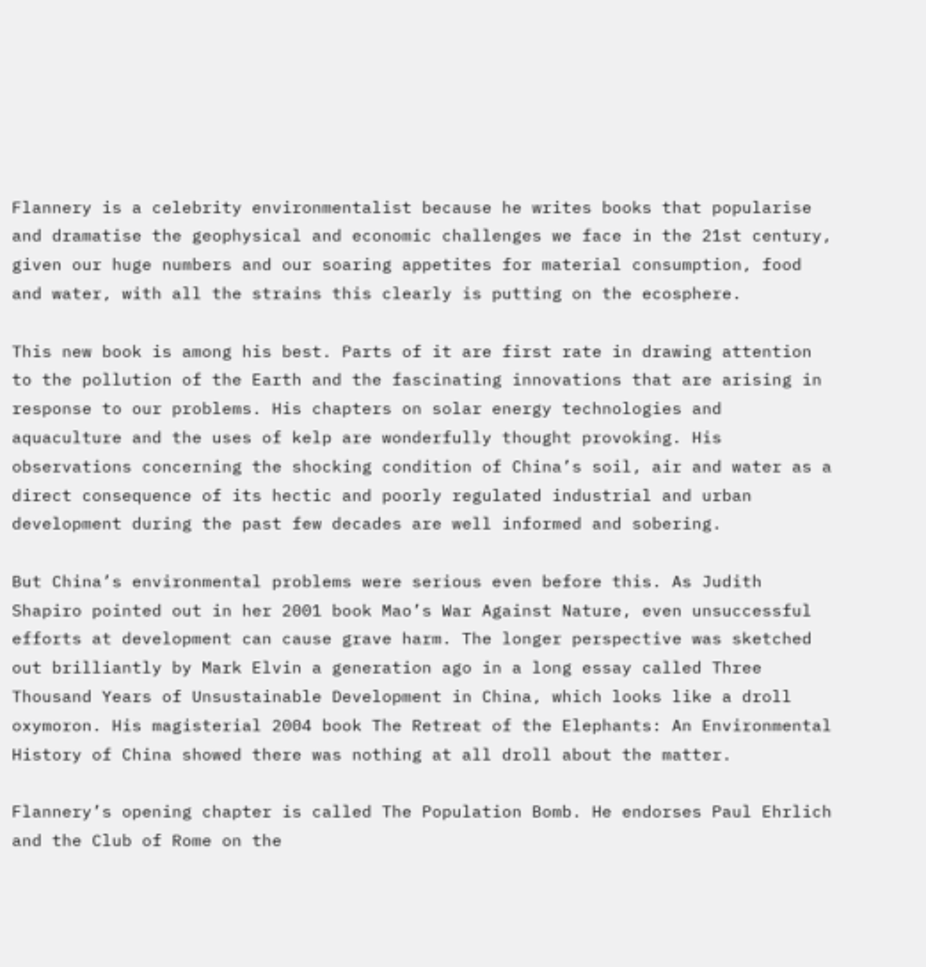Flannery is a celebrity environmentalist because he writes books that popularise and dramatise the geophysical and economic challenges we face in the 21st century, given our huge numbers and our soaring appetites for material consumption, food and water, with all the strains this clearly is putting on the ecosphere.

This new book is among his best. Parts of it are first rate in drawing attention to the pollution of the Earth and the fascinating innovations that are arising in response to our problems. His chapters on solar energy technologies and aquaculture and the uses of kelp are wonderfully thought provoking. His observations concerning the shocking condition of China’s soil, air and water as a direct consequence of its hectic and poorly regulated industrial and urban development during the past few decades are well informed and sobering.

But China’s environmental problems were serious even before this. As Judith Shapiro pointed out in her 2001 book Mao’s War Against Nature, even unsuccessful efforts at development can cause grave harm. The longer perspective was sketched out brilliantly by Mark Elvin a generation ago in a long essay called Three Thousand Years of Unsustainable Development in China, which looks like a droll oxymoron. His magisterial 2004 book The Retreat of the Elephants: An Environmental History of China showed there was nothing at all droll about the matter.

Flannery’s opening chapter is called The Population Bomb. He endorses Paul Ehrlich and the Club of Rome on the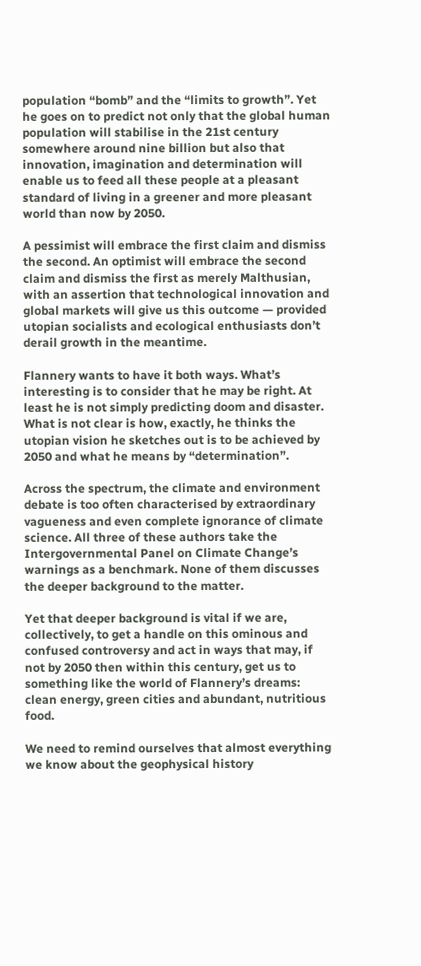population “bomb” and the “limits to growth”. Yet he goes on to predict not only that the global human population will stabilise in the 21st century somewhere around nine billion but also that innovation, imagination and determination will enable us to feed all these people at a pleasant standard of living in a greener and more pleasant world than now by 2050.

A pessimist will embrace the first claim and dismiss the second. An optimist will embrace the second claim and dismiss the first as merely Malthusian, with an assertion that technological innovation and global markets will give us this outcome — provided utopian socialists and ecological enthusiasts don’t derail growth in the meantime.

Flannery wants to have it both ways. What’s interesting is to consider that he may be right. At least he is not simply predicting doom and disaster. What is not clear is how, exactly, he thinks the utopian vision he sketches out is to be achieved by 2050 and what he means by “determination”.

Across the spectrum, the climate and environment debate is too often characterised by extraordinary vagueness and even complete ignorance of climate science. All three of these authors take the Intergovernmental Panel on Climate Change’s warnings as a benchmark. None of them discusses the deeper background to the matter.

Yet that deeper background is vital if we are, collectively, to get a handle on this ominous and confused controversy and act in ways that may, if not by 2050 then within this century, get us to something like the world of Flannery’s dreams: clean energy, green cities and abundant, nutritious food.

We need to remind ourselves that almost everything we know about the geophysical history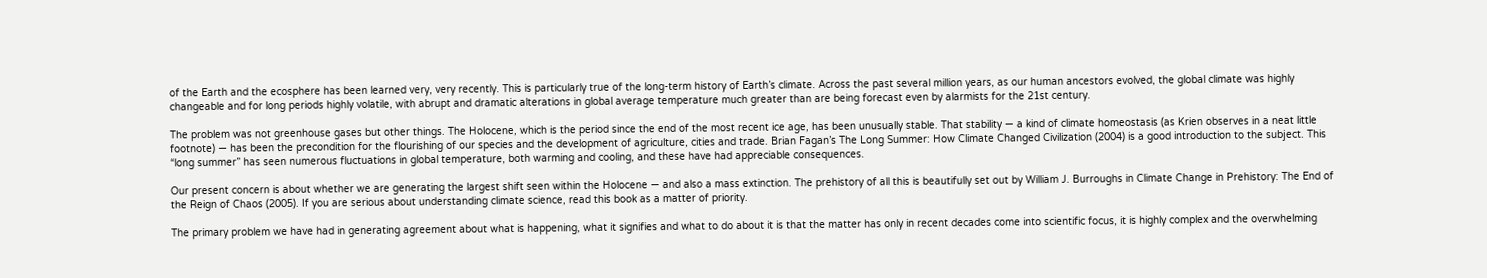of the Earth and the ecosphere has been learned very, very recently. This is particularly true of the long-term history of Earth’s climate. Across the past several million years, as our human ancestors evolved, the global climate was highly changeable and for long periods highly volatile, with abrupt and dramatic alterations in global average temperature much greater than are being forecast even by alarmists for the 21st century.

The problem was not greenhouse gases but other things. The Holocene, which is the period since the end of the most recent ice age, has been unusually stable. That stability — a kind of climate homeostasis (as Krien observes in a neat little footnote) — has been the precondition for the flourishing of our species and the development of agriculture, cities and trade. Brian Fagan’s The Long Summer: How Climate Changed Civilization (2004) is a good introduction to the subject. This “long summer” has seen numerous fluctuations in global temperature, both warming and cooling, and these have had appreciable consequences.

Our present concern is about whether we are generating the largest shift seen within the Holocene — and also a mass extinction. The prehistory of all this is beautifully set out by William J. Burroughs in Climate Change in Prehistory: The End of the Reign of Chaos (2005). If you are serious about understanding climate science, read this book as a matter of priority.

The primary problem we have had in generating agreement about what is happening, what it signifies and what to do about it is that the matter has only in recent decades come into scientific focus, it is highly complex and the overwhelming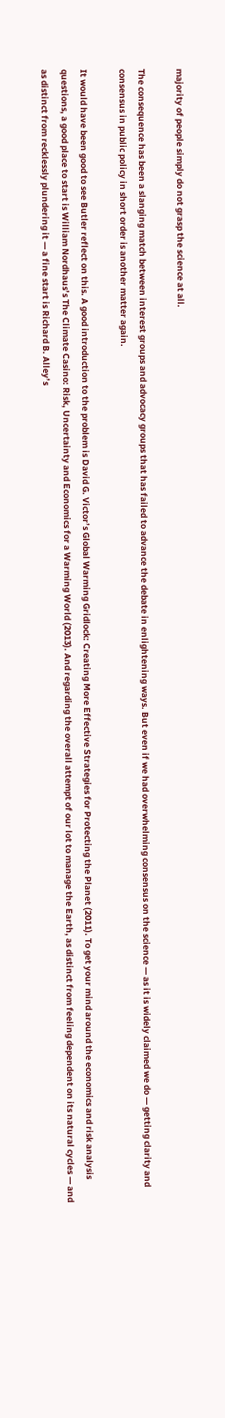majority of people simply do not grasp the science at all.

The consequence has been a slanging match between interest groups and advocacy groups that has failed to advance the debate in enlightening ways. But even if we had overwhelming consensus on the science — as it is widely claimed we do — getting clarity and consensus in public policy in short order is another matter again.

It would have been good to see Butler reflect on this. A good introduction to the problem is David G. Victor’s Global Warming Gridlock: Creating More Effective Strategies for Protecting the Planet (2011). To get your mind around the economics and risk analysis questions, a good place to start is William Nordhaus’s The Climate Casino: Risk, Uncertainty and Economics for a Warming World (2013). And regarding the overall attempt of our lot to manage the Earth, as distinct from feeling dependent on its natural cycles — and as distinct from recklessly plundering it — a fine start is Richard B. Alley’s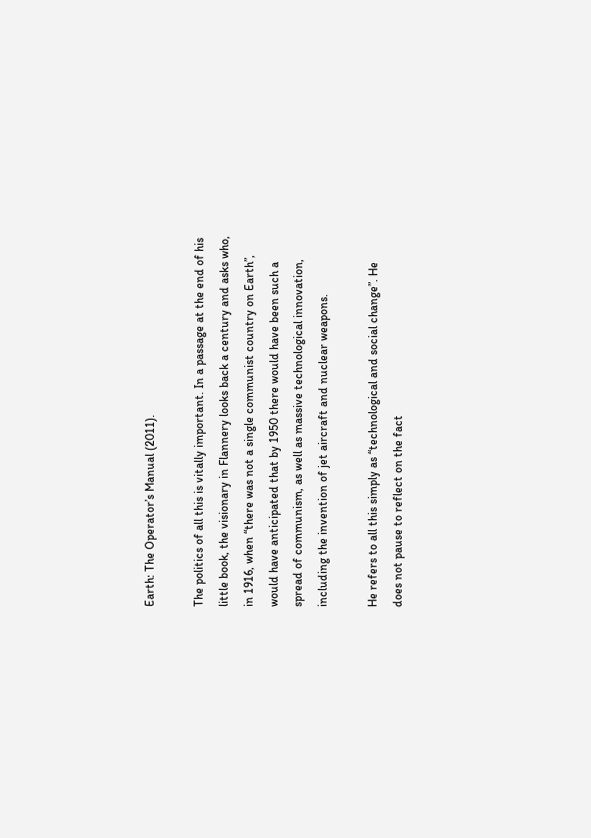Earth: The Operator’s Manual (2011).

The politics of all this is vitally important. In a passage at the end of his little book, the visionary in Flannery looks back a century and asks who, in 1916, when “there was not a single communist country on Earth”, would have anticipated that by 1950 there would have been such a spread of communism, as well as massive technological innovation, including the invention of jet aircraft and nuclear weapons.

He refers to all this simply as “technological and social change”. He does not pause to reflect on the fact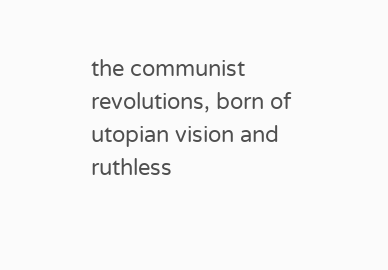the communist revolutions, born of utopian vision and ruthless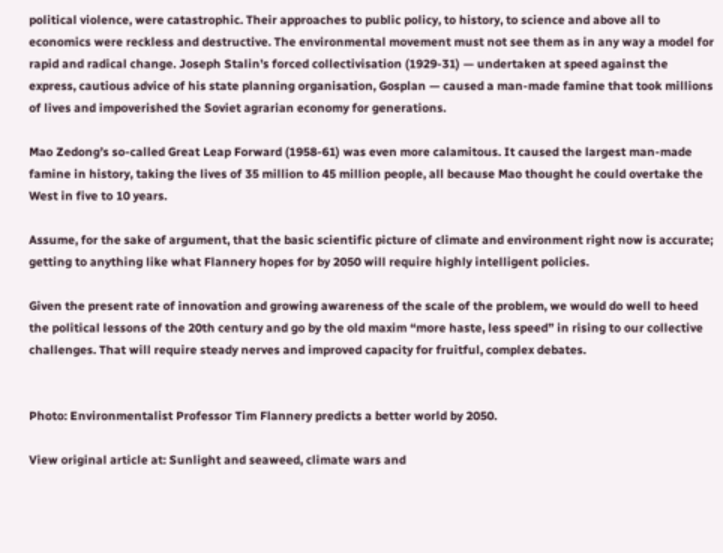political violence, were catastrophic. Their approaches to public policy, to history, to science and above all to economics were reckless and destructive. The environmental movement must not see them as in any way a model for rapid and radical change. Joseph Stalin’s forced collectivisation (1929-31) — undertaken at speed against the express, cautious advice of his state planning organisation, Gosplan — caused a man-made famine that took millions of lives and impoverished the Soviet agrarian economy for generations.

Mao Zedong’s so-called Great Leap Forward (1958-61) was even more calamitous. It caused the largest man-made famine in history, taking the lives of 35 million to 45 million people, all because Mao thought he could overtake the West in five to 10 years.

Assume, for the sake of argument, that the basic scientific picture of climate and environment right now is accurate; getting to anything like what Flannery hopes for by 2050 will require highly intelligent policies.

Given the present rate of innovation and growing awareness of the scale of the problem, we would do well to heed the political lessons of the 20th century and go by the old maxim “more haste, less speed” in rising to our collective challenges. That will require steady nerves and improved capacity for fruitful, complex debates.


Photo: Environmentalist Professor Tim Flannery predicts a better world by 2050.

View original article at: Sunlight and seaweed, climate wars and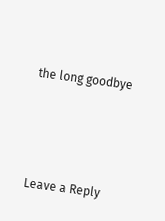the long goodbye





Leave a Reply